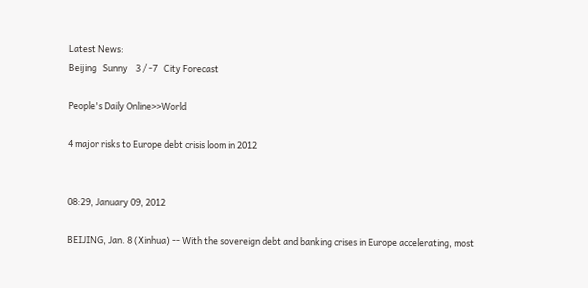Latest News:
Beijing   Sunny    3 / -7   City Forecast

People's Daily Online>>World

4 major risks to Europe debt crisis loom in 2012


08:29, January 09, 2012

BEIJING, Jan. 8 (Xinhua) -- With the sovereign debt and banking crises in Europe accelerating, most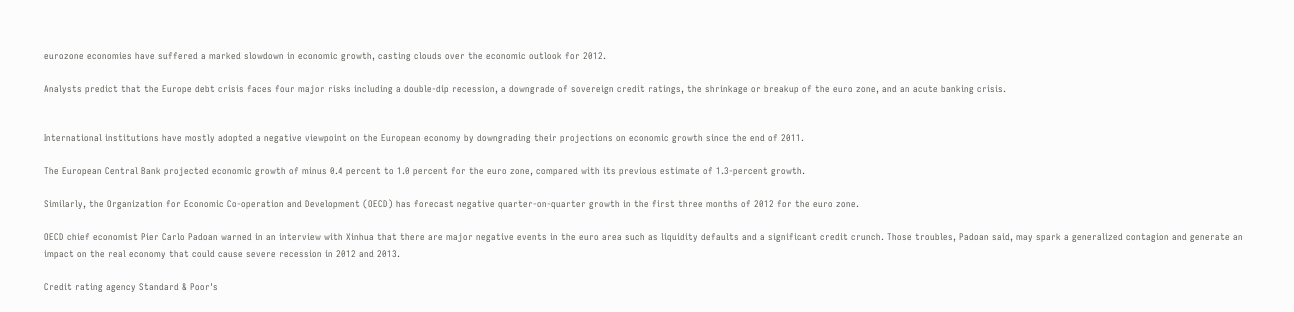eurozone economies have suffered a marked slowdown in economic growth, casting clouds over the economic outlook for 2012.

Analysts predict that the Europe debt crisis faces four major risks including a double-dip recession, a downgrade of sovereign credit ratings, the shrinkage or breakup of the euro zone, and an acute banking crisis.


International institutions have mostly adopted a negative viewpoint on the European economy by downgrading their projections on economic growth since the end of 2011.

The European Central Bank projected economic growth of minus 0.4 percent to 1.0 percent for the euro zone, compared with its previous estimate of 1.3-percent growth.

Similarly, the Organization for Economic Co-operation and Development (OECD) has forecast negative quarter-on-quarter growth in the first three months of 2012 for the euro zone.

OECD chief economist Pier Carlo Padoan warned in an interview with Xinhua that there are major negative events in the euro area such as liquidity defaults and a significant credit crunch. Those troubles, Padoan said, may spark a generalized contagion and generate an impact on the real economy that could cause severe recession in 2012 and 2013.

Credit rating agency Standard & Poor's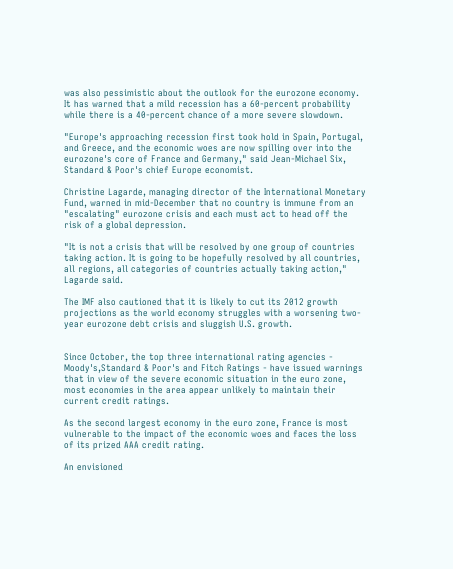was also pessimistic about the outlook for the eurozone economy. It has warned that a mild recession has a 60-percent probability while there is a 40-percent chance of a more severe slowdown.

"Europe's approaching recession first took hold in Spain, Portugal, and Greece, and the economic woes are now spilling over into the eurozone's core of France and Germany," said Jean-Michael Six, Standard & Poor's chief Europe economist.

Christine Lagarde, managing director of the International Monetary Fund, warned in mid-December that no country is immune from an "escalating" eurozone crisis and each must act to head off the risk of a global depression.

"It is not a crisis that will be resolved by one group of countries taking action. It is going to be hopefully resolved by all countries, all regions, all categories of countries actually taking action," Lagarde said.

The IMF also cautioned that it is likely to cut its 2012 growth projections as the world economy struggles with a worsening two-year eurozone debt crisis and sluggish U.S. growth.


Since October, the top three international rating agencies - Moody's,Standard & Poor's and Fitch Ratings - have issued warnings that in view of the severe economic situation in the euro zone, most economies in the area appear unlikely to maintain their current credit ratings.

As the second largest economy in the euro zone, France is most vulnerable to the impact of the economic woes and faces the loss of its prized AAA credit rating.

An envisioned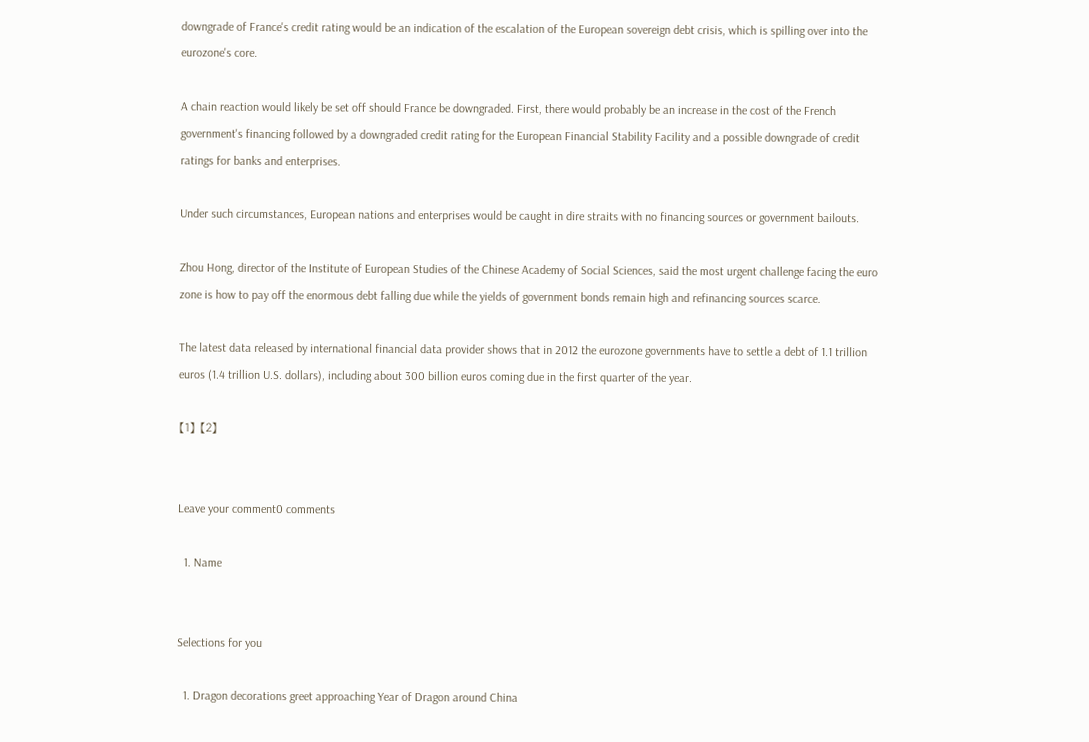downgrade of France's credit rating would be an indication of the escalation of the European sovereign debt crisis, which is spilling over into the eurozone's core.

A chain reaction would likely be set off should France be downgraded. First, there would probably be an increase in the cost of the French government's financing followed by a downgraded credit rating for the European Financial Stability Facility and a possible downgrade of credit ratings for banks and enterprises.

Under such circumstances, European nations and enterprises would be caught in dire straits with no financing sources or government bailouts.

Zhou Hong, director of the Institute of European Studies of the Chinese Academy of Social Sciences, said the most urgent challenge facing the euro zone is how to pay off the enormous debt falling due while the yields of government bonds remain high and refinancing sources scarce.

The latest data released by international financial data provider shows that in 2012 the eurozone governments have to settle a debt of 1.1 trillion euros (1.4 trillion U.S. dollars), including about 300 billion euros coming due in the first quarter of the year.

【1】 【2】


Leave your comment0 comments

  1. Name


Selections for you

  1. Dragon decorations greet approaching Year of Dragon around China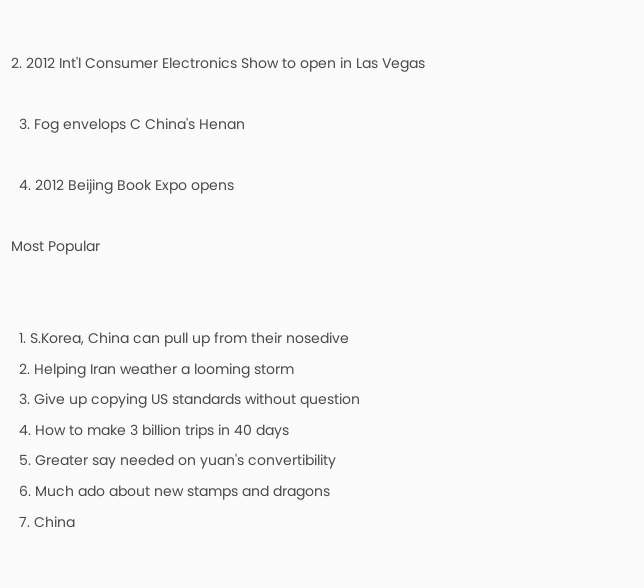2. 2012 Int'l Consumer Electronics Show to open in Las Vegas

  3. Fog envelops C China's Henan

  4. 2012 Beijing Book Expo opens

Most Popular


  1. S.Korea, China can pull up from their nosedive
  2. Helping Iran weather a looming storm
  3. Give up copying US standards without question
  4. How to make 3 billion trips in 40 days
  5. Greater say needed on yuan's convertibility
  6. Much ado about new stamps and dragons
  7. China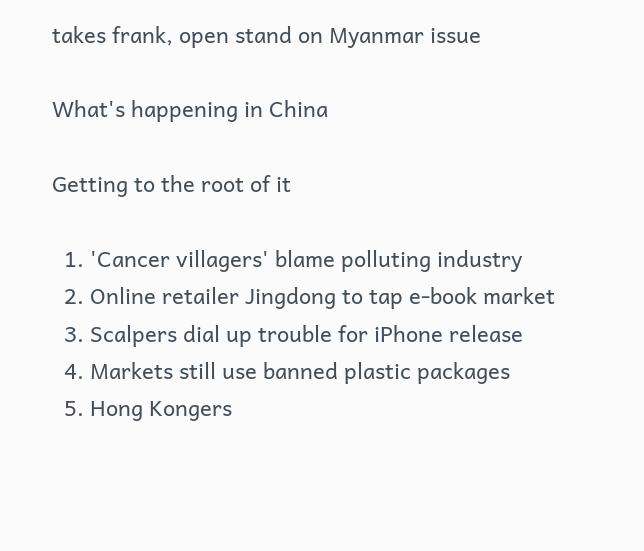takes frank, open stand on Myanmar issue

What's happening in China

Getting to the root of it

  1. 'Cancer villagers' blame polluting industry
  2. Online retailer Jingdong to tap e-book market
  3. Scalpers dial up trouble for iPhone release
  4. Markets still use banned plastic packages
  5. Hong Kongers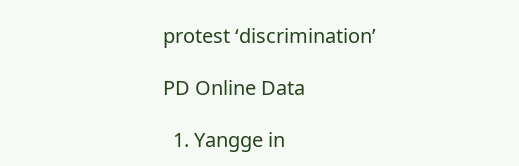protest ‘discrimination’

PD Online Data

  1. Yangge in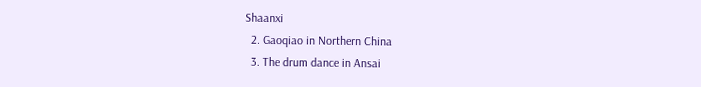Shaanxi
  2. Gaoqiao in Northern China
  3. The drum dance in Ansai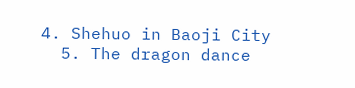4. Shehuo in Baoji City
  5. The dragon dance